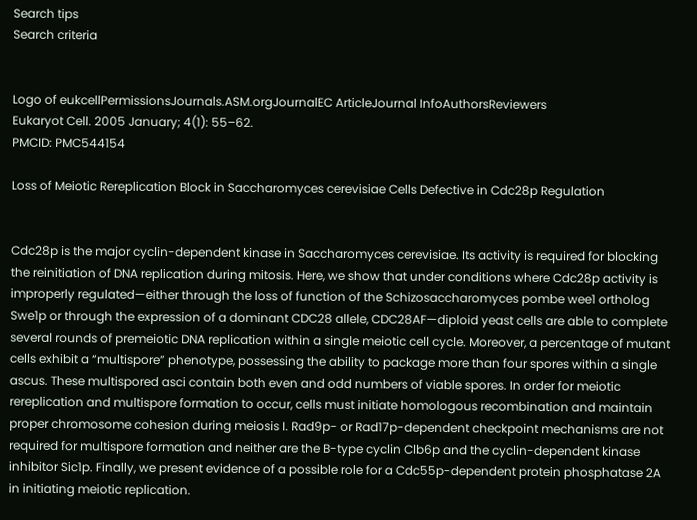Search tips
Search criteria


Logo of eukcellPermissionsJournals.ASM.orgJournalEC ArticleJournal InfoAuthorsReviewers
Eukaryot Cell. 2005 January; 4(1): 55–62.
PMCID: PMC544154

Loss of Meiotic Rereplication Block in Saccharomyces cerevisiae Cells Defective in Cdc28p Regulation


Cdc28p is the major cyclin-dependent kinase in Saccharomyces cerevisiae. Its activity is required for blocking the reinitiation of DNA replication during mitosis. Here, we show that under conditions where Cdc28p activity is improperly regulated—either through the loss of function of the Schizosaccharomyces pombe wee1 ortholog Swe1p or through the expression of a dominant CDC28 allele, CDC28AF—diploid yeast cells are able to complete several rounds of premeiotic DNA replication within a single meiotic cell cycle. Moreover, a percentage of mutant cells exhibit a “multispore” phenotype, possessing the ability to package more than four spores within a single ascus. These multispored asci contain both even and odd numbers of viable spores. In order for meiotic rereplication and multispore formation to occur, cells must initiate homologous recombination and maintain proper chromosome cohesion during meiosis I. Rad9p- or Rad17p-dependent checkpoint mechanisms are not required for multispore formation and neither are the B-type cyclin Clb6p and the cyclin-dependent kinase inhibitor Sic1p. Finally, we present evidence of a possible role for a Cdc55p-dependent protein phosphatase 2A in initiating meiotic replication.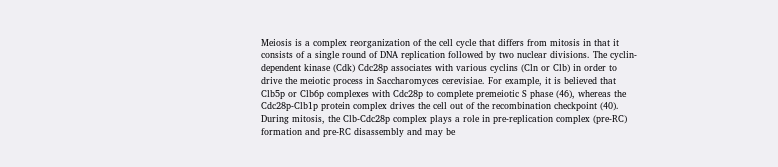Meiosis is a complex reorganization of the cell cycle that differs from mitosis in that it consists of a single round of DNA replication followed by two nuclear divisions. The cyclin-dependent kinase (Cdk) Cdc28p associates with various cyclins (Cln or Clb) in order to drive the meiotic process in Saccharomyces cerevisiae. For example, it is believed that Clb5p or Clb6p complexes with Cdc28p to complete premeiotic S phase (46), whereas the Cdc28p-Clb1p protein complex drives the cell out of the recombination checkpoint (40). During mitosis, the Clb-Cdc28p complex plays a role in pre-replication complex (pre-RC) formation and pre-RC disassembly and may be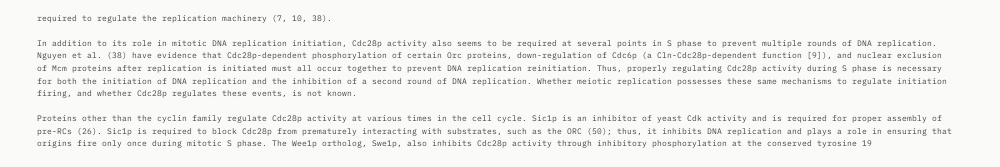required to regulate the replication machinery (7, 10, 38).

In addition to its role in mitotic DNA replication initiation, Cdc28p activity also seems to be required at several points in S phase to prevent multiple rounds of DNA replication. Nguyen et al. (38) have evidence that Cdc28p-dependent phosphorylation of certain Orc proteins, down-regulation of Cdc6p (a Cln-Cdc28p-dependent function [9]), and nuclear exclusion of Mcm proteins after replication is initiated must all occur together to prevent DNA replication reinitiation. Thus, properly regulating Cdc28p activity during S phase is necessary for both the initiation of DNA replication and the inhibition of a second round of DNA replication. Whether meiotic replication possesses these same mechanisms to regulate initiation firing, and whether Cdc28p regulates these events, is not known.

Proteins other than the cyclin family regulate Cdc28p activity at various times in the cell cycle. Sic1p is an inhibitor of yeast Cdk activity and is required for proper assembly of pre-RCs (26). Sic1p is required to block Cdc28p from prematurely interacting with substrates, such as the ORC (50); thus, it inhibits DNA replication and plays a role in ensuring that origins fire only once during mitotic S phase. The Wee1p ortholog, Swe1p, also inhibits Cdc28p activity through inhibitory phosphorylation at the conserved tyrosine 19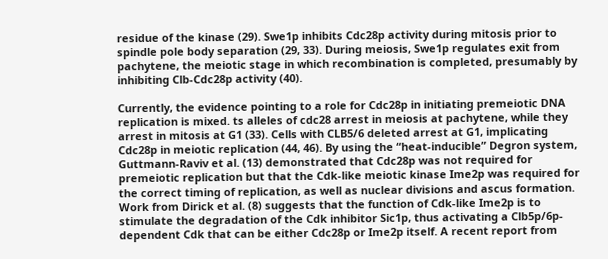residue of the kinase (29). Swe1p inhibits Cdc28p activity during mitosis prior to spindle pole body separation (29, 33). During meiosis, Swe1p regulates exit from pachytene, the meiotic stage in which recombination is completed, presumably by inhibiting Clb-Cdc28p activity (40).

Currently, the evidence pointing to a role for Cdc28p in initiating premeiotic DNA replication is mixed. ts alleles of cdc28 arrest in meiosis at pachytene, while they arrest in mitosis at G1 (33). Cells with CLB5/6 deleted arrest at G1, implicating Cdc28p in meiotic replication (44, 46). By using the “heat-inducible” Degron system, Guttmann-Raviv et al. (13) demonstrated that Cdc28p was not required for premeiotic replication but that the Cdk-like meiotic kinase Ime2p was required for the correct timing of replication, as well as nuclear divisions and ascus formation. Work from Dirick et al. (8) suggests that the function of Cdk-like Ime2p is to stimulate the degradation of the Cdk inhibitor Sic1p, thus activating a Clb5p/6p-dependent Cdk that can be either Cdc28p or Ime2p itself. A recent report from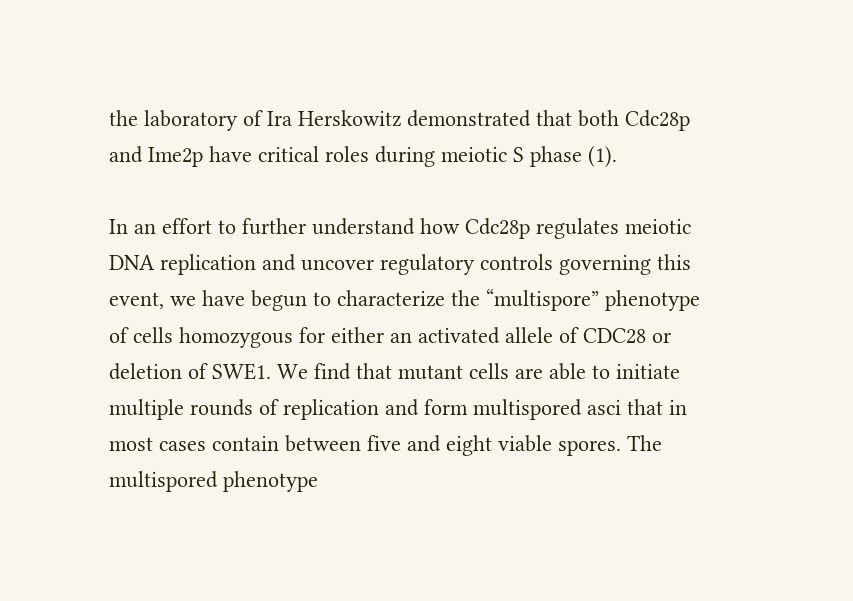the laboratory of Ira Herskowitz demonstrated that both Cdc28p and Ime2p have critical roles during meiotic S phase (1).

In an effort to further understand how Cdc28p regulates meiotic DNA replication and uncover regulatory controls governing this event, we have begun to characterize the “multispore” phenotype of cells homozygous for either an activated allele of CDC28 or deletion of SWE1. We find that mutant cells are able to initiate multiple rounds of replication and form multispored asci that in most cases contain between five and eight viable spores. The multispored phenotype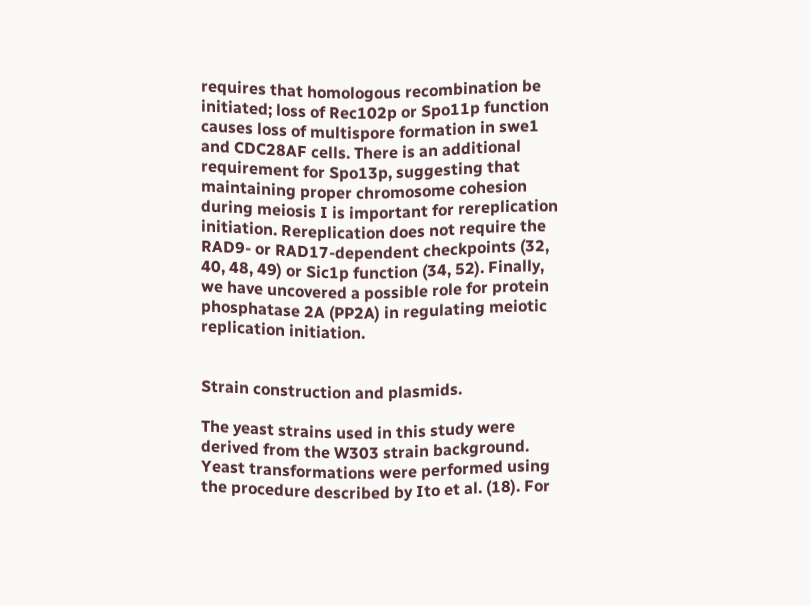requires that homologous recombination be initiated; loss of Rec102p or Spo11p function causes loss of multispore formation in swe1 and CDC28AF cells. There is an additional requirement for Spo13p, suggesting that maintaining proper chromosome cohesion during meiosis I is important for rereplication initiation. Rereplication does not require the RAD9- or RAD17-dependent checkpoints (32, 40, 48, 49) or Sic1p function (34, 52). Finally, we have uncovered a possible role for protein phosphatase 2A (PP2A) in regulating meiotic replication initiation.


Strain construction and plasmids.

The yeast strains used in this study were derived from the W303 strain background. Yeast transformations were performed using the procedure described by Ito et al. (18). For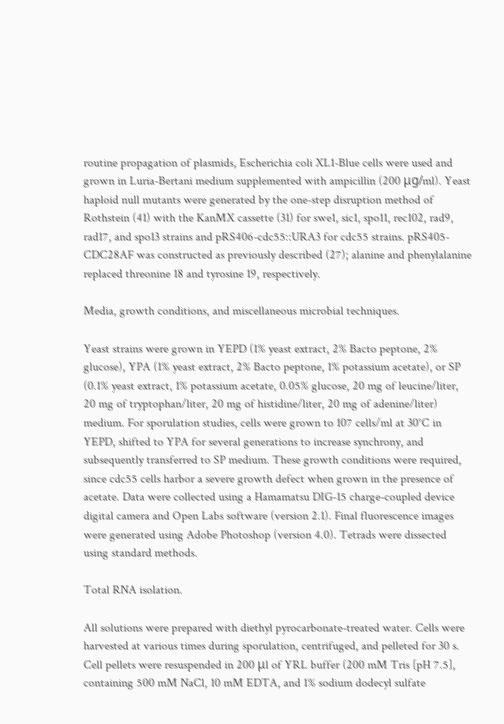routine propagation of plasmids, Escherichia coli XL1-Blue cells were used and grown in Luria-Bertani medium supplemented with ampicillin (200 μg/ml). Yeast haploid null mutants were generated by the one-step disruption method of Rothstein (41) with the KanMX cassette (31) for swe1, sic1, spo11, rec102, rad9, rad17, and spo13 strains and pRS406-cdc55::URA3 for cdc55 strains. pRS405-CDC28AF was constructed as previously described (27); alanine and phenylalanine replaced threonine 18 and tyrosine 19, respectively.

Media, growth conditions, and miscellaneous microbial techniques.

Yeast strains were grown in YEPD (1% yeast extract, 2% Bacto peptone, 2% glucose), YPA (1% yeast extract, 2% Bacto peptone, 1% potassium acetate), or SP (0.1% yeast extract, 1% potassium acetate, 0.05% glucose, 20 mg of leucine/liter, 20 mg of tryptophan/liter, 20 mg of histidine/liter, 20 mg of adenine/liter) medium. For sporulation studies, cells were grown to 107 cells/ml at 30°C in YEPD, shifted to YPA for several generations to increase synchrony, and subsequently transferred to SP medium. These growth conditions were required, since cdc55 cells harbor a severe growth defect when grown in the presence of acetate. Data were collected using a Hamamatsu DIG-15 charge-coupled device digital camera and Open Labs software (version 2.1). Final fluorescence images were generated using Adobe Photoshop (version 4.0). Tetrads were dissected using standard methods.

Total RNA isolation.

All solutions were prepared with diethyl pyrocarbonate-treated water. Cells were harvested at various times during sporulation, centrifuged, and pelleted for 30 s. Cell pellets were resuspended in 200 μl of YRL buffer (200 mM Tris [pH 7.5], containing 500 mM NaCl, 10 mM EDTA, and 1% sodium dodecyl sulfate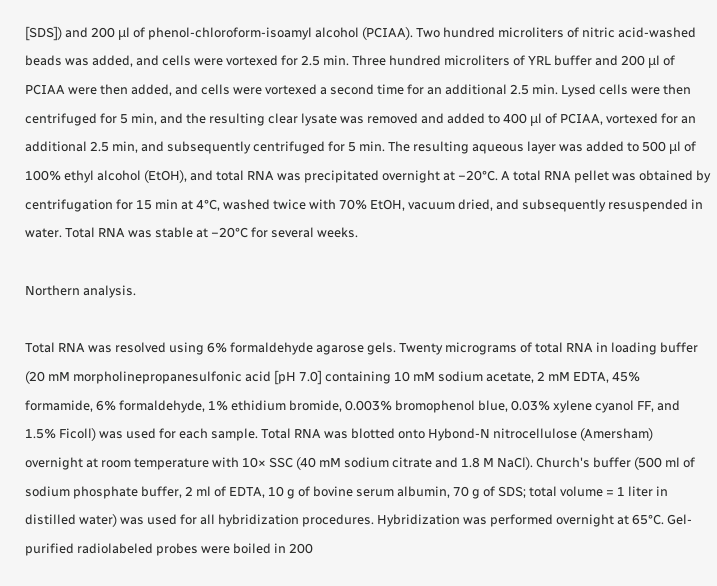[SDS]) and 200 μl of phenol-chloroform-isoamyl alcohol (PCIAA). Two hundred microliters of nitric acid-washed beads was added, and cells were vortexed for 2.5 min. Three hundred microliters of YRL buffer and 200 μl of PCIAA were then added, and cells were vortexed a second time for an additional 2.5 min. Lysed cells were then centrifuged for 5 min, and the resulting clear lysate was removed and added to 400 μl of PCIAA, vortexed for an additional 2.5 min, and subsequently centrifuged for 5 min. The resulting aqueous layer was added to 500 μl of 100% ethyl alcohol (EtOH), and total RNA was precipitated overnight at −20°C. A total RNA pellet was obtained by centrifugation for 15 min at 4°C, washed twice with 70% EtOH, vacuum dried, and subsequently resuspended in water. Total RNA was stable at −20°C for several weeks.

Northern analysis.

Total RNA was resolved using 6% formaldehyde agarose gels. Twenty micrograms of total RNA in loading buffer (20 mM morpholinepropanesulfonic acid [pH 7.0] containing 10 mM sodium acetate, 2 mM EDTA, 45% formamide, 6% formaldehyde, 1% ethidium bromide, 0.003% bromophenol blue, 0.03% xylene cyanol FF, and 1.5% Ficoll) was used for each sample. Total RNA was blotted onto Hybond-N nitrocellulose (Amersham) overnight at room temperature with 10× SSC (40 mM sodium citrate and 1.8 M NaCl). Church's buffer (500 ml of sodium phosphate buffer, 2 ml of EDTA, 10 g of bovine serum albumin, 70 g of SDS; total volume = 1 liter in distilled water) was used for all hybridization procedures. Hybridization was performed overnight at 65°C. Gel-purified radiolabeled probes were boiled in 200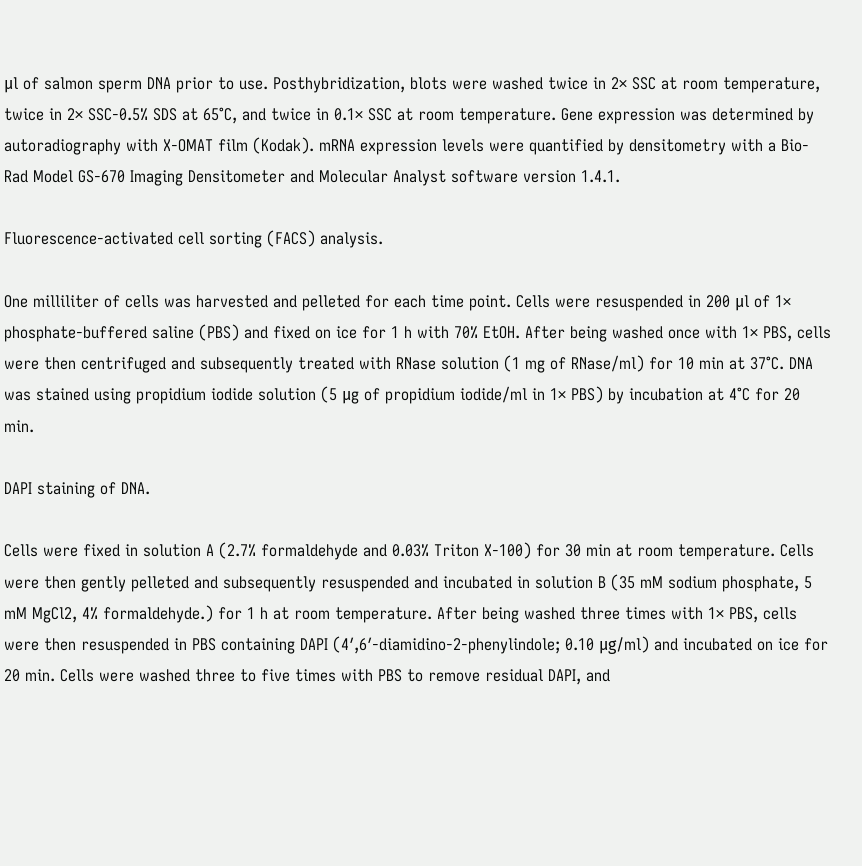μl of salmon sperm DNA prior to use. Posthybridization, blots were washed twice in 2× SSC at room temperature, twice in 2× SSC-0.5% SDS at 65°C, and twice in 0.1× SSC at room temperature. Gene expression was determined by autoradiography with X-OMAT film (Kodak). mRNA expression levels were quantified by densitometry with a Bio-Rad Model GS-670 Imaging Densitometer and Molecular Analyst software version 1.4.1.

Fluorescence-activated cell sorting (FACS) analysis.

One milliliter of cells was harvested and pelleted for each time point. Cells were resuspended in 200 μl of 1× phosphate-buffered saline (PBS) and fixed on ice for 1 h with 70% EtOH. After being washed once with 1× PBS, cells were then centrifuged and subsequently treated with RNase solution (1 mg of RNase/ml) for 10 min at 37°C. DNA was stained using propidium iodide solution (5 μg of propidium iodide/ml in 1× PBS) by incubation at 4°C for 20 min.

DAPI staining of DNA.

Cells were fixed in solution A (2.7% formaldehyde and 0.03% Triton X-100) for 30 min at room temperature. Cells were then gently pelleted and subsequently resuspended and incubated in solution B (35 mM sodium phosphate, 5 mM MgCl2, 4% formaldehyde.) for 1 h at room temperature. After being washed three times with 1× PBS, cells were then resuspended in PBS containing DAPI (4′,6′-diamidino-2-phenylindole; 0.10 μg/ml) and incubated on ice for 20 min. Cells were washed three to five times with PBS to remove residual DAPI, and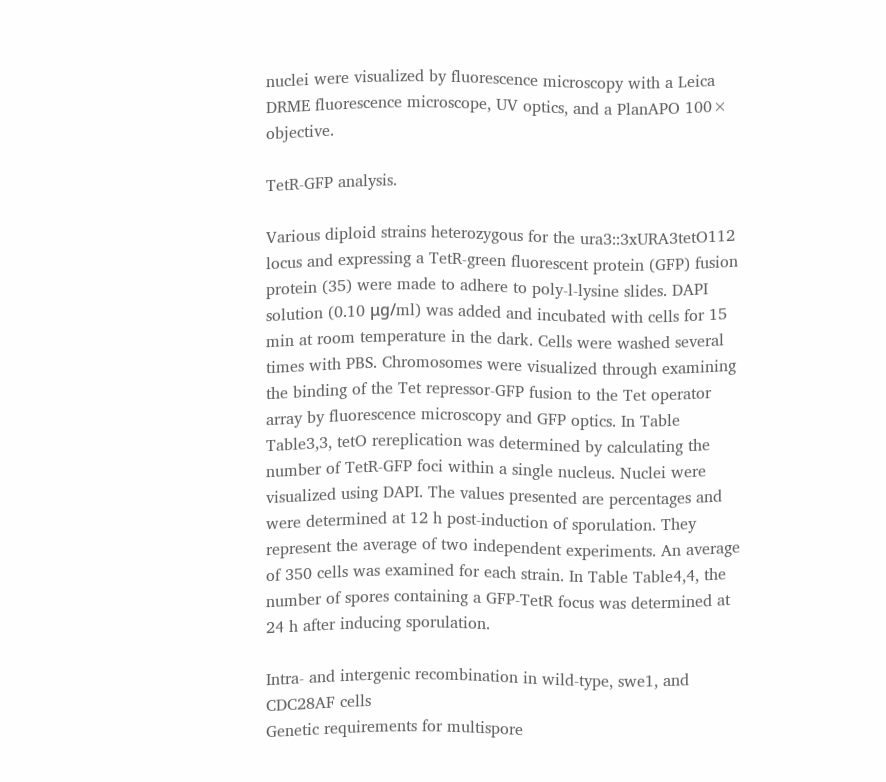nuclei were visualized by fluorescence microscopy with a Leica DRME fluorescence microscope, UV optics, and a PlanAPO 100× objective.

TetR-GFP analysis.

Various diploid strains heterozygous for the ura3::3xURA3tetO112 locus and expressing a TetR-green fluorescent protein (GFP) fusion protein (35) were made to adhere to poly-l-lysine slides. DAPI solution (0.10 μg/ml) was added and incubated with cells for 15 min at room temperature in the dark. Cells were washed several times with PBS. Chromosomes were visualized through examining the binding of the Tet repressor-GFP fusion to the Tet operator array by fluorescence microscopy and GFP optics. In Table Table3,3, tetO rereplication was determined by calculating the number of TetR-GFP foci within a single nucleus. Nuclei were visualized using DAPI. The values presented are percentages and were determined at 12 h post-induction of sporulation. They represent the average of two independent experiments. An average of 350 cells was examined for each strain. In Table Table4,4, the number of spores containing a GFP-TetR focus was determined at 24 h after inducing sporulation.

Intra- and intergenic recombination in wild-type, swe1, and CDC28AF cells
Genetic requirements for multispore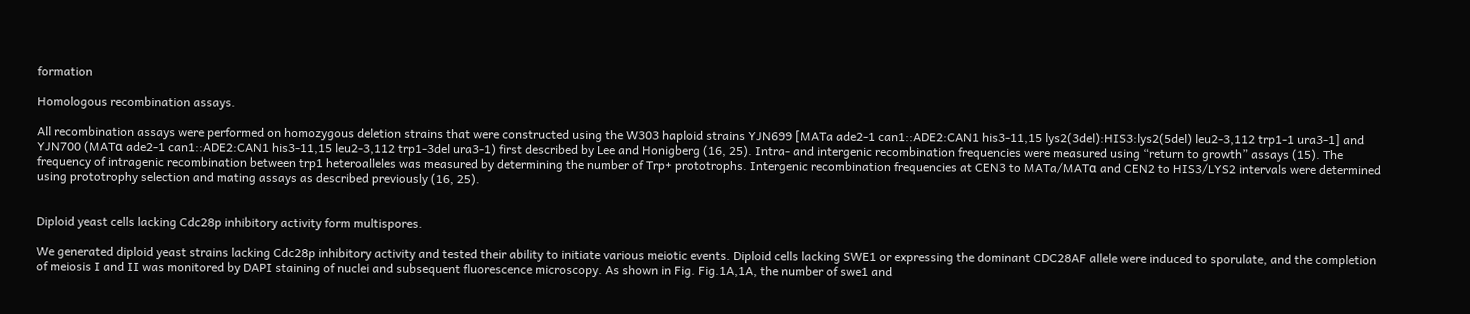formation

Homologous recombination assays.

All recombination assays were performed on homozygous deletion strains that were constructed using the W303 haploid strains YJN699 [MATa ade2-1 can1::ADE2:CAN1 his3-11,15 lys2(3del):HIS3:lys2(5del) leu2-3,112 trp1-1 ura3-1] and YJN700 (MATα ade2-1 can1::ADE2:CAN1 his3-11,15 leu2-3,112 trp1-3del ura3-1) first described by Lee and Honigberg (16, 25). Intra- and intergenic recombination frequencies were measured using “return to growth” assays (15). The frequency of intragenic recombination between trp1 heteroalleles was measured by determining the number of Trp+ prototrophs. Intergenic recombination frequencies at CEN3 to MATa/MATα and CEN2 to HIS3/LYS2 intervals were determined using prototrophy selection and mating assays as described previously (16, 25).


Diploid yeast cells lacking Cdc28p inhibitory activity form multispores.

We generated diploid yeast strains lacking Cdc28p inhibitory activity and tested their ability to initiate various meiotic events. Diploid cells lacking SWE1 or expressing the dominant CDC28AF allele were induced to sporulate, and the completion of meiosis I and II was monitored by DAPI staining of nuclei and subsequent fluorescence microscopy. As shown in Fig. Fig.1A,1A, the number of swe1 and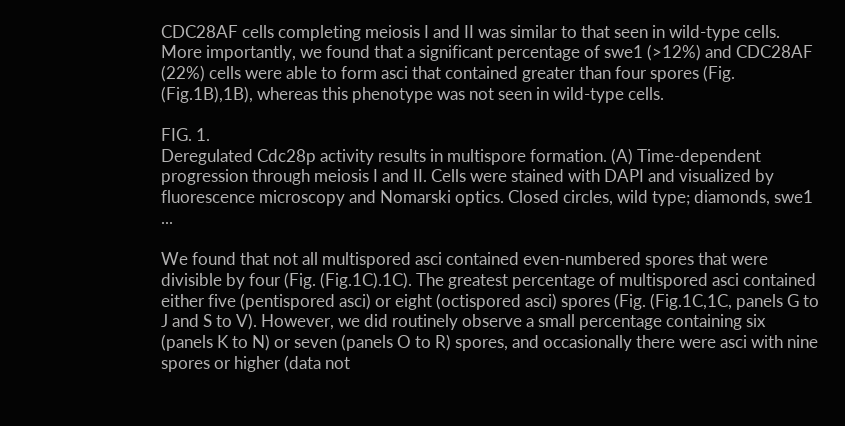CDC28AF cells completing meiosis I and II was similar to that seen in wild-type cells. More importantly, we found that a significant percentage of swe1 (>12%) and CDC28AF (22%) cells were able to form asci that contained greater than four spores (Fig. (Fig.1B),1B), whereas this phenotype was not seen in wild-type cells.

FIG. 1.
Deregulated Cdc28p activity results in multispore formation. (A) Time-dependent progression through meiosis I and II. Cells were stained with DAPI and visualized by fluorescence microscopy and Nomarski optics. Closed circles, wild type; diamonds, swe1 ...

We found that not all multispored asci contained even-numbered spores that were divisible by four (Fig. (Fig.1C).1C). The greatest percentage of multispored asci contained either five (pentispored asci) or eight (octispored asci) spores (Fig. (Fig.1C,1C, panels G to J and S to V). However, we did routinely observe a small percentage containing six (panels K to N) or seven (panels O to R) spores, and occasionally there were asci with nine spores or higher (data not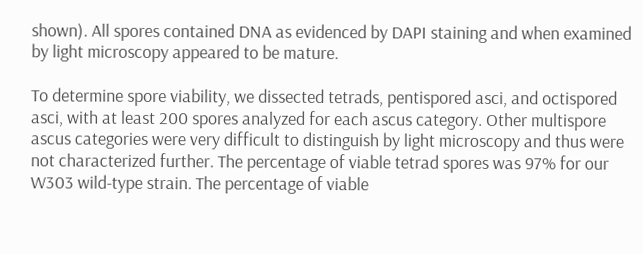shown). All spores contained DNA as evidenced by DAPI staining and when examined by light microscopy appeared to be mature.

To determine spore viability, we dissected tetrads, pentispored asci, and octispored asci, with at least 200 spores analyzed for each ascus category. Other multispore ascus categories were very difficult to distinguish by light microscopy and thus were not characterized further. The percentage of viable tetrad spores was 97% for our W303 wild-type strain. The percentage of viable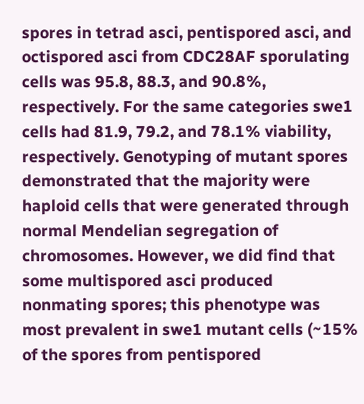spores in tetrad asci, pentispored asci, and octispored asci from CDC28AF sporulating cells was 95.8, 88.3, and 90.8%, respectively. For the same categories swe1 cells had 81.9, 79.2, and 78.1% viability, respectively. Genotyping of mutant spores demonstrated that the majority were haploid cells that were generated through normal Mendelian segregation of chromosomes. However, we did find that some multispored asci produced nonmating spores; this phenotype was most prevalent in swe1 mutant cells (~15% of the spores from pentispored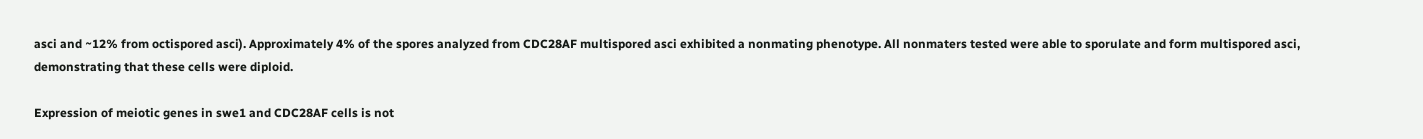asci and ~12% from octispored asci). Approximately 4% of the spores analyzed from CDC28AF multispored asci exhibited a nonmating phenotype. All nonmaters tested were able to sporulate and form multispored asci, demonstrating that these cells were diploid.

Expression of meiotic genes in swe1 and CDC28AF cells is not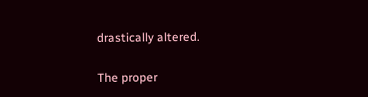drastically altered.

The proper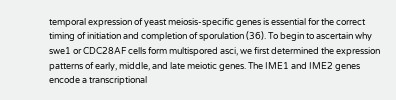temporal expression of yeast meiosis-specific genes is essential for the correct timing of initiation and completion of sporulation (36). To begin to ascertain why swe1 or CDC28AF cells form multispored asci, we first determined the expression patterns of early, middle, and late meiotic genes. The IME1 and IME2 genes encode a transcriptional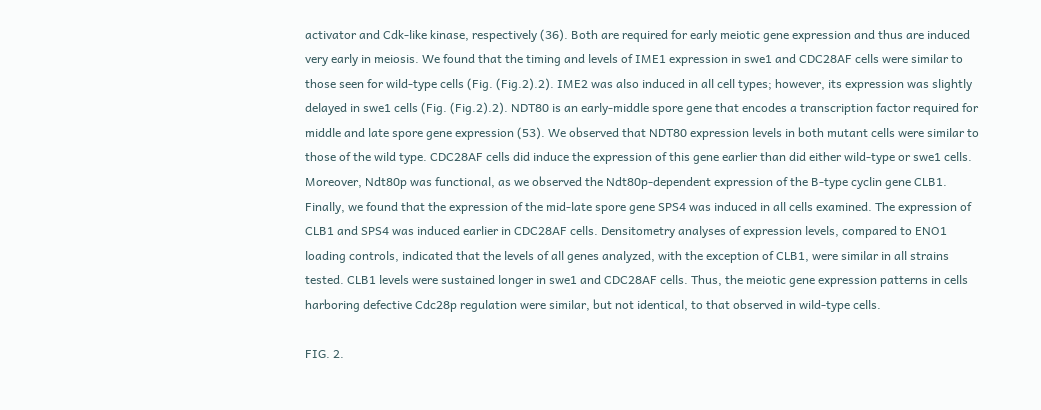activator and Cdk-like kinase, respectively (36). Both are required for early meiotic gene expression and thus are induced very early in meiosis. We found that the timing and levels of IME1 expression in swe1 and CDC28AF cells were similar to those seen for wild-type cells (Fig. (Fig.2).2). IME2 was also induced in all cell types; however, its expression was slightly delayed in swe1 cells (Fig. (Fig.2).2). NDT80 is an early-middle spore gene that encodes a transcription factor required for middle and late spore gene expression (53). We observed that NDT80 expression levels in both mutant cells were similar to those of the wild type. CDC28AF cells did induce the expression of this gene earlier than did either wild-type or swe1 cells. Moreover, Ndt80p was functional, as we observed the Ndt80p-dependent expression of the B-type cyclin gene CLB1. Finally, we found that the expression of the mid-late spore gene SPS4 was induced in all cells examined. The expression of CLB1 and SPS4 was induced earlier in CDC28AF cells. Densitometry analyses of expression levels, compared to ENO1 loading controls, indicated that the levels of all genes analyzed, with the exception of CLB1, were similar in all strains tested. CLB1 levels were sustained longer in swe1 and CDC28AF cells. Thus, the meiotic gene expression patterns in cells harboring defective Cdc28p regulation were similar, but not identical, to that observed in wild-type cells.

FIG. 2.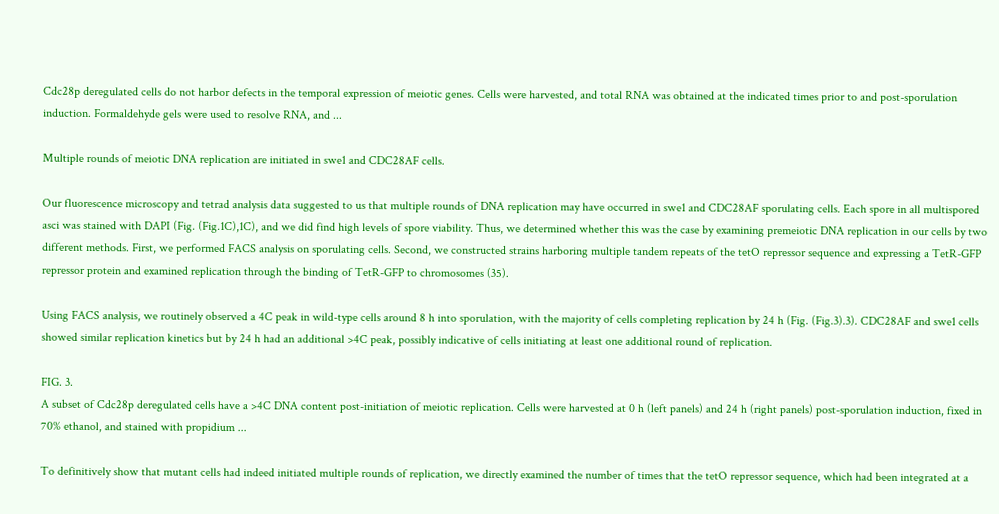Cdc28p deregulated cells do not harbor defects in the temporal expression of meiotic genes. Cells were harvested, and total RNA was obtained at the indicated times prior to and post-sporulation induction. Formaldehyde gels were used to resolve RNA, and ...

Multiple rounds of meiotic DNA replication are initiated in swe1 and CDC28AF cells.

Our fluorescence microscopy and tetrad analysis data suggested to us that multiple rounds of DNA replication may have occurred in swe1 and CDC28AF sporulating cells. Each spore in all multispored asci was stained with DAPI (Fig. (Fig.1C),1C), and we did find high levels of spore viability. Thus, we determined whether this was the case by examining premeiotic DNA replication in our cells by two different methods. First, we performed FACS analysis on sporulating cells. Second, we constructed strains harboring multiple tandem repeats of the tetO repressor sequence and expressing a TetR-GFP repressor protein and examined replication through the binding of TetR-GFP to chromosomes (35).

Using FACS analysis, we routinely observed a 4C peak in wild-type cells around 8 h into sporulation, with the majority of cells completing replication by 24 h (Fig. (Fig.3).3). CDC28AF and swe1 cells showed similar replication kinetics but by 24 h had an additional >4C peak, possibly indicative of cells initiating at least one additional round of replication.

FIG. 3.
A subset of Cdc28p deregulated cells have a >4C DNA content post-initiation of meiotic replication. Cells were harvested at 0 h (left panels) and 24 h (right panels) post-sporulation induction, fixed in 70% ethanol, and stained with propidium ...

To definitively show that mutant cells had indeed initiated multiple rounds of replication, we directly examined the number of times that the tetO repressor sequence, which had been integrated at a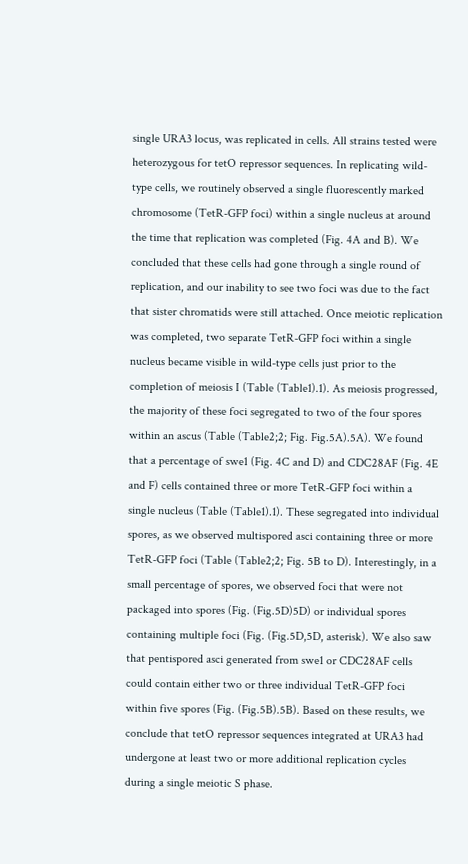single URA3 locus, was replicated in cells. All strains tested were heterozygous for tetO repressor sequences. In replicating wild-type cells, we routinely observed a single fluorescently marked chromosome (TetR-GFP foci) within a single nucleus at around the time that replication was completed (Fig. 4A and B). We concluded that these cells had gone through a single round of replication, and our inability to see two foci was due to the fact that sister chromatids were still attached. Once meiotic replication was completed, two separate TetR-GFP foci within a single nucleus became visible in wild-type cells just prior to the completion of meiosis I (Table (Table1).1). As meiosis progressed, the majority of these foci segregated to two of the four spores within an ascus (Table (Table2;2; Fig. Fig.5A).5A). We found that a percentage of swe1 (Fig. 4C and D) and CDC28AF (Fig. 4E and F) cells contained three or more TetR-GFP foci within a single nucleus (Table (Table1).1). These segregated into individual spores, as we observed multispored asci containing three or more TetR-GFP foci (Table (Table2;2; Fig. 5B to D). Interestingly, in a small percentage of spores, we observed foci that were not packaged into spores (Fig. (Fig.5D)5D) or individual spores containing multiple foci (Fig. (Fig.5D,5D, asterisk). We also saw that pentispored asci generated from swe1 or CDC28AF cells could contain either two or three individual TetR-GFP foci within five spores (Fig. (Fig.5B).5B). Based on these results, we conclude that tetO repressor sequences integrated at URA3 had undergone at least two or more additional replication cycles during a single meiotic S phase.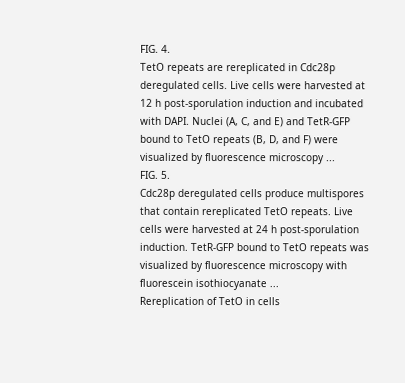FIG. 4.
TetO repeats are rereplicated in Cdc28p deregulated cells. Live cells were harvested at 12 h post-sporulation induction and incubated with DAPI. Nuclei (A, C, and E) and TetR-GFP bound to TetO repeats (B, D, and F) were visualized by fluorescence microscopy ...
FIG. 5.
Cdc28p deregulated cells produce multispores that contain rereplicated TetO repeats. Live cells were harvested at 24 h post-sporulation induction. TetR-GFP bound to TetO repeats was visualized by fluorescence microscopy with fluorescein isothiocyanate ...
Rereplication of TetO in cells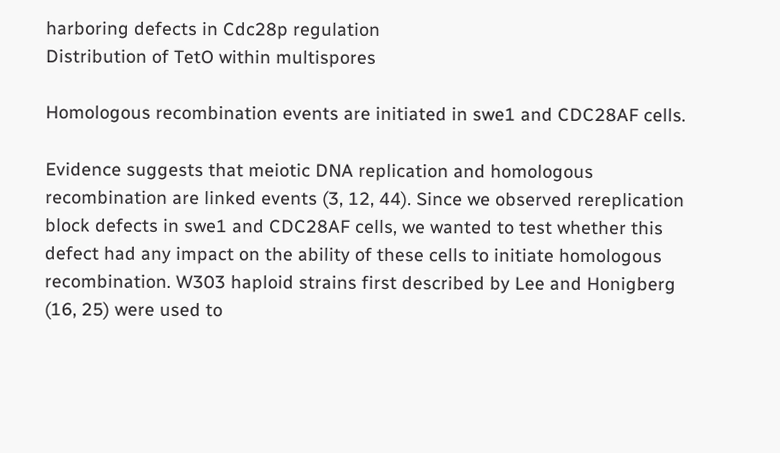harboring defects in Cdc28p regulation
Distribution of TetO within multispores

Homologous recombination events are initiated in swe1 and CDC28AF cells.

Evidence suggests that meiotic DNA replication and homologous recombination are linked events (3, 12, 44). Since we observed rereplication block defects in swe1 and CDC28AF cells, we wanted to test whether this defect had any impact on the ability of these cells to initiate homologous recombination. W303 haploid strains first described by Lee and Honigberg (16, 25) were used to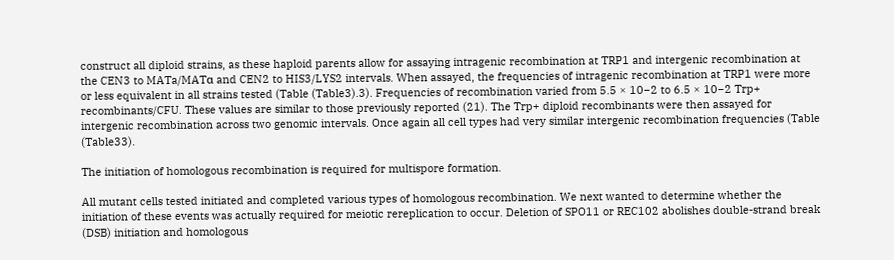construct all diploid strains, as these haploid parents allow for assaying intragenic recombination at TRP1 and intergenic recombination at the CEN3 to MATa/MATα and CEN2 to HIS3/LYS2 intervals. When assayed, the frequencies of intragenic recombination at TRP1 were more or less equivalent in all strains tested (Table (Table3).3). Frequencies of recombination varied from 5.5 × 10−2 to 6.5 × 10−2 Trp+ recombinants/CFU. These values are similar to those previously reported (21). The Trp+ diploid recombinants were then assayed for intergenic recombination across two genomic intervals. Once again all cell types had very similar intergenic recombination frequencies (Table (Table33).

The initiation of homologous recombination is required for multispore formation.

All mutant cells tested initiated and completed various types of homologous recombination. We next wanted to determine whether the initiation of these events was actually required for meiotic rereplication to occur. Deletion of SPO11 or REC102 abolishes double-strand break (DSB) initiation and homologous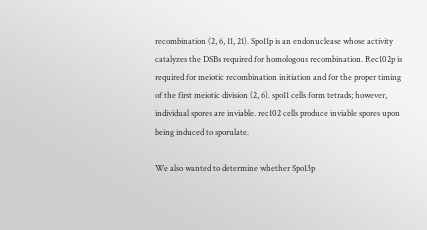recombination (2, 6, 11, 21). Spo11p is an endonuclease whose activity catalyzes the DSBs required for homologous recombination. Rec102p is required for meiotic recombination initiation and for the proper timing of the first meiotic division (2, 6). spo11 cells form tetrads; however, individual spores are inviable. rec102 cells produce inviable spores upon being induced to sporulate.

We also wanted to determine whether Spo13p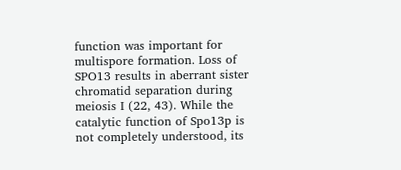function was important for multispore formation. Loss of SPO13 results in aberrant sister chromatid separation during meiosis I (22, 43). While the catalytic function of Spo13p is not completely understood, its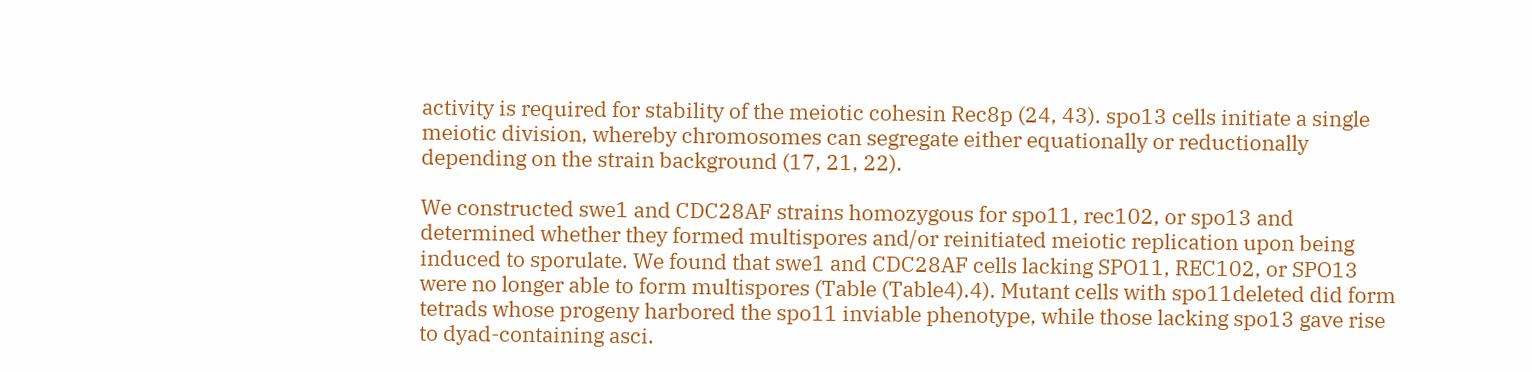activity is required for stability of the meiotic cohesin Rec8p (24, 43). spo13 cells initiate a single meiotic division, whereby chromosomes can segregate either equationally or reductionally depending on the strain background (17, 21, 22).

We constructed swe1 and CDC28AF strains homozygous for spo11, rec102, or spo13 and determined whether they formed multispores and/or reinitiated meiotic replication upon being induced to sporulate. We found that swe1 and CDC28AF cells lacking SPO11, REC102, or SPO13 were no longer able to form multispores (Table (Table4).4). Mutant cells with spo11deleted did form tetrads whose progeny harbored the spo11 inviable phenotype, while those lacking spo13 gave rise to dyad-containing asci.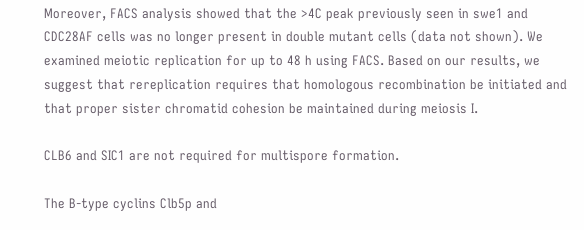Moreover, FACS analysis showed that the >4C peak previously seen in swe1 and CDC28AF cells was no longer present in double mutant cells (data not shown). We examined meiotic replication for up to 48 h using FACS. Based on our results, we suggest that rereplication requires that homologous recombination be initiated and that proper sister chromatid cohesion be maintained during meiosis I.

CLB6 and SIC1 are not required for multispore formation.

The B-type cyclins Clb5p and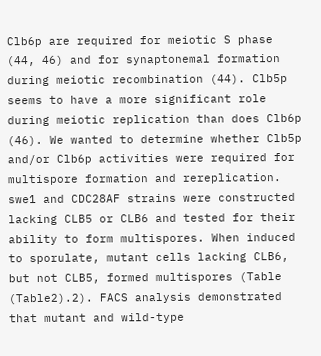Clb6p are required for meiotic S phase (44, 46) and for synaptonemal formation during meiotic recombination (44). Clb5p seems to have a more significant role during meiotic replication than does Clb6p (46). We wanted to determine whether Clb5p and/or Clb6p activities were required for multispore formation and rereplication. swe1 and CDC28AF strains were constructed lacking CLB5 or CLB6 and tested for their ability to form multispores. When induced to sporulate, mutant cells lacking CLB6, but not CLB5, formed multispores (Table (Table2).2). FACS analysis demonstrated that mutant and wild-type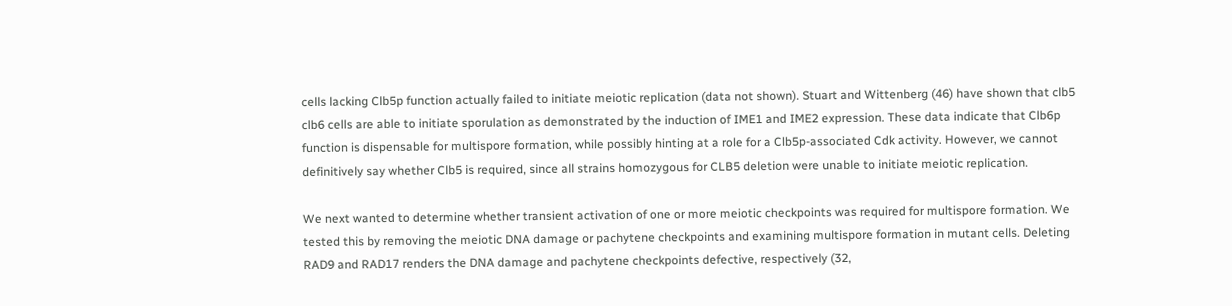cells lacking Clb5p function actually failed to initiate meiotic replication (data not shown). Stuart and Wittenberg (46) have shown that clb5 clb6 cells are able to initiate sporulation as demonstrated by the induction of IME1 and IME2 expression. These data indicate that Clb6p function is dispensable for multispore formation, while possibly hinting at a role for a Clb5p-associated Cdk activity. However, we cannot definitively say whether Clb5 is required, since all strains homozygous for CLB5 deletion were unable to initiate meiotic replication.

We next wanted to determine whether transient activation of one or more meiotic checkpoints was required for multispore formation. We tested this by removing the meiotic DNA damage or pachytene checkpoints and examining multispore formation in mutant cells. Deleting RAD9 and RAD17 renders the DNA damage and pachytene checkpoints defective, respectively (32,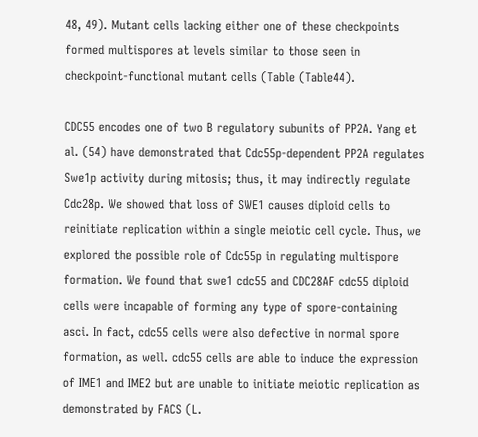48, 49). Mutant cells lacking either one of these checkpoints formed multispores at levels similar to those seen in checkpoint-functional mutant cells (Table (Table44).

CDC55 encodes one of two B regulatory subunits of PP2A. Yang et al. (54) have demonstrated that Cdc55p-dependent PP2A regulates Swe1p activity during mitosis; thus, it may indirectly regulate Cdc28p. We showed that loss of SWE1 causes diploid cells to reinitiate replication within a single meiotic cell cycle. Thus, we explored the possible role of Cdc55p in regulating multispore formation. We found that swe1 cdc55 and CDC28AF cdc55 diploid cells were incapable of forming any type of spore-containing asci. In fact, cdc55 cells were also defective in normal spore formation, as well. cdc55 cells are able to induce the expression of IME1 and IME2 but are unable to initiate meiotic replication as demonstrated by FACS (L.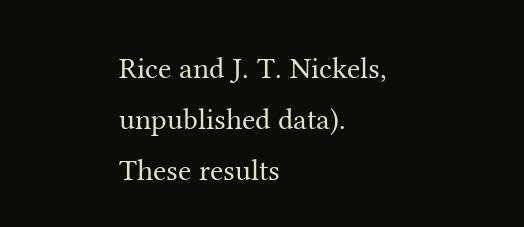Rice and J. T. Nickels, unpublished data). These results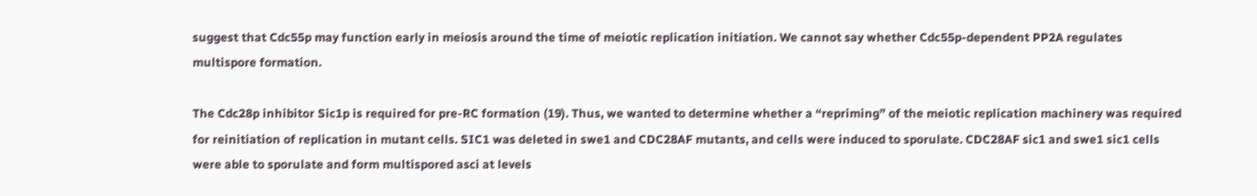suggest that Cdc55p may function early in meiosis around the time of meiotic replication initiation. We cannot say whether Cdc55p-dependent PP2A regulates multispore formation.

The Cdc28p inhibitor Sic1p is required for pre-RC formation (19). Thus, we wanted to determine whether a “repriming” of the meiotic replication machinery was required for reinitiation of replication in mutant cells. SIC1 was deleted in swe1 and CDC28AF mutants, and cells were induced to sporulate. CDC28AF sic1 and swe1 sic1 cells were able to sporulate and form multispored asci at levels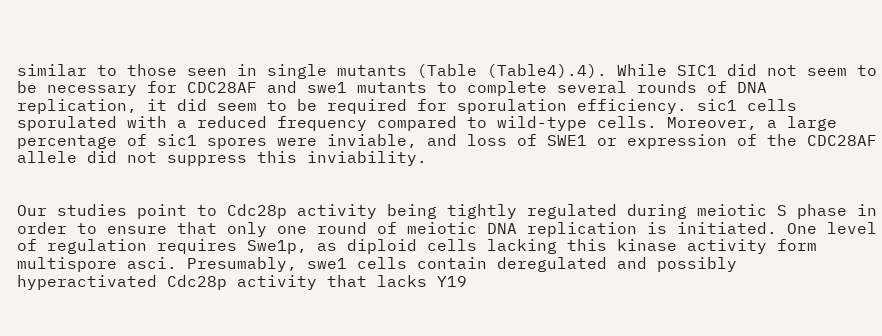similar to those seen in single mutants (Table (Table4).4). While SIC1 did not seem to be necessary for CDC28AF and swe1 mutants to complete several rounds of DNA replication, it did seem to be required for sporulation efficiency. sic1 cells sporulated with a reduced frequency compared to wild-type cells. Moreover, a large percentage of sic1 spores were inviable, and loss of SWE1 or expression of the CDC28AF allele did not suppress this inviability.


Our studies point to Cdc28p activity being tightly regulated during meiotic S phase in order to ensure that only one round of meiotic DNA replication is initiated. One level of regulation requires Swe1p, as diploid cells lacking this kinase activity form multispore asci. Presumably, swe1 cells contain deregulated and possibly hyperactivated Cdc28p activity that lacks Y19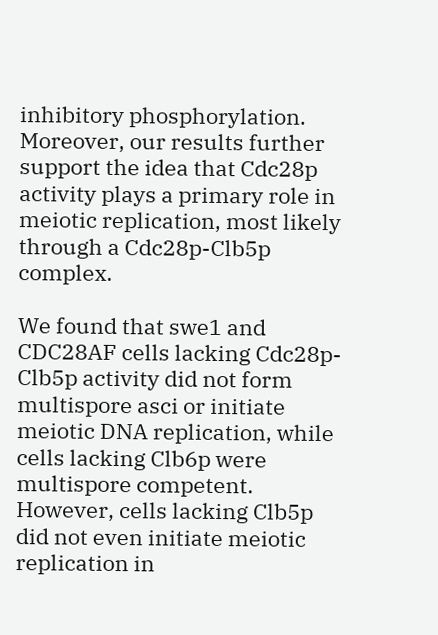inhibitory phosphorylation. Moreover, our results further support the idea that Cdc28p activity plays a primary role in meiotic replication, most likely through a Cdc28p-Clb5p complex.

We found that swe1 and CDC28AF cells lacking Cdc28p-Clb5p activity did not form multispore asci or initiate meiotic DNA replication, while cells lacking Clb6p were multispore competent. However, cells lacking Clb5p did not even initiate meiotic replication in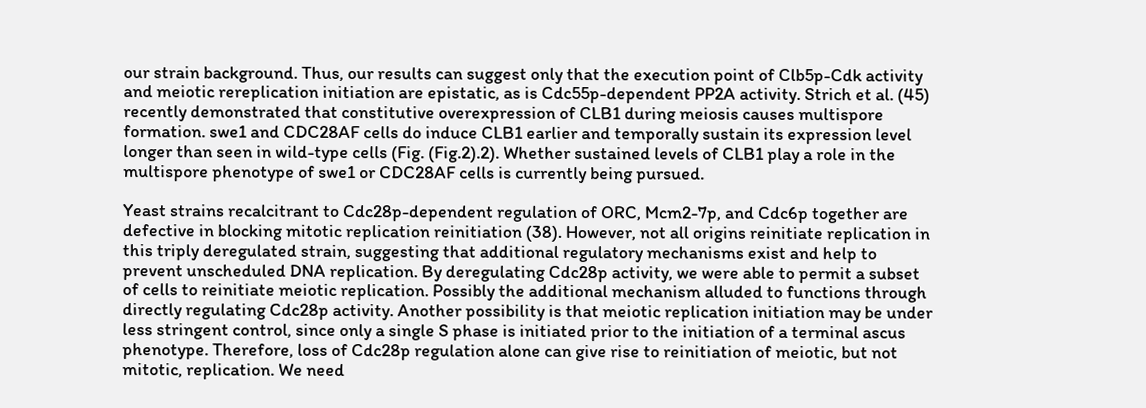our strain background. Thus, our results can suggest only that the execution point of Clb5p-Cdk activity and meiotic rereplication initiation are epistatic, as is Cdc55p-dependent PP2A activity. Strich et al. (45) recently demonstrated that constitutive overexpression of CLB1 during meiosis causes multispore formation. swe1 and CDC28AF cells do induce CLB1 earlier and temporally sustain its expression level longer than seen in wild-type cells (Fig. (Fig.2).2). Whether sustained levels of CLB1 play a role in the multispore phenotype of swe1 or CDC28AF cells is currently being pursued.

Yeast strains recalcitrant to Cdc28p-dependent regulation of ORC, Mcm2-7p, and Cdc6p together are defective in blocking mitotic replication reinitiation (38). However, not all origins reinitiate replication in this triply deregulated strain, suggesting that additional regulatory mechanisms exist and help to prevent unscheduled DNA replication. By deregulating Cdc28p activity, we were able to permit a subset of cells to reinitiate meiotic replication. Possibly the additional mechanism alluded to functions through directly regulating Cdc28p activity. Another possibility is that meiotic replication initiation may be under less stringent control, since only a single S phase is initiated prior to the initiation of a terminal ascus phenotype. Therefore, loss of Cdc28p regulation alone can give rise to reinitiation of meiotic, but not mitotic, replication. We need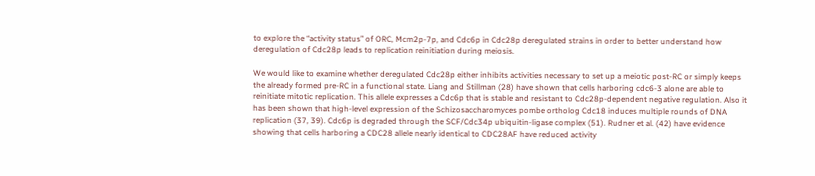to explore the “activity status” of ORC, Mcm2p-7p, and Cdc6p in Cdc28p deregulated strains in order to better understand how deregulation of Cdc28p leads to replication reinitiation during meiosis.

We would like to examine whether deregulated Cdc28p either inhibits activities necessary to set up a meiotic post-RC or simply keeps the already formed pre-RC in a functional state. Liang and Stillman (28) have shown that cells harboring cdc6-3 alone are able to reinitiate mitotic replication. This allele expresses a Cdc6p that is stable and resistant to Cdc28p-dependent negative regulation. Also it has been shown that high-level expression of the Schizosaccharomyces pombe ortholog Cdc18 induces multiple rounds of DNA replication (37, 39). Cdc6p is degraded through the SCF/Cdc34p ubiquitin-ligase complex (51). Rudner et al. (42) have evidence showing that cells harboring a CDC28 allele nearly identical to CDC28AF have reduced activity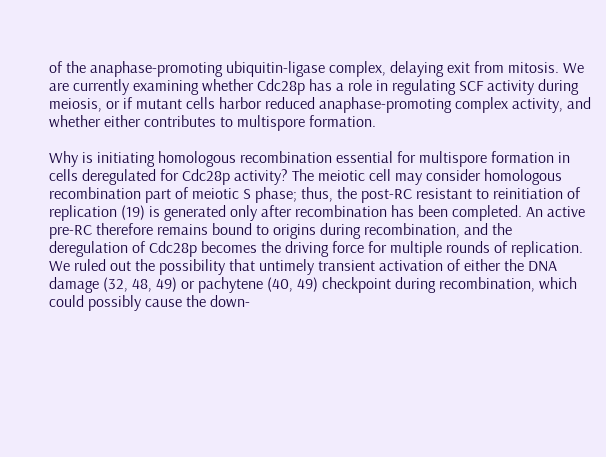of the anaphase-promoting ubiquitin-ligase complex, delaying exit from mitosis. We are currently examining whether Cdc28p has a role in regulating SCF activity during meiosis, or if mutant cells harbor reduced anaphase-promoting complex activity, and whether either contributes to multispore formation.

Why is initiating homologous recombination essential for multispore formation in cells deregulated for Cdc28p activity? The meiotic cell may consider homologous recombination part of meiotic S phase; thus, the post-RC resistant to reinitiation of replication (19) is generated only after recombination has been completed. An active pre-RC therefore remains bound to origins during recombination, and the deregulation of Cdc28p becomes the driving force for multiple rounds of replication. We ruled out the possibility that untimely transient activation of either the DNA damage (32, 48, 49) or pachytene (40, 49) checkpoint during recombination, which could possibly cause the down-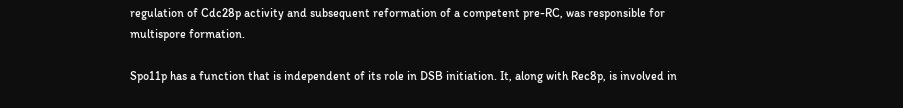regulation of Cdc28p activity and subsequent reformation of a competent pre-RC, was responsible for multispore formation.

Spo11p has a function that is independent of its role in DSB initiation. It, along with Rec8p, is involved in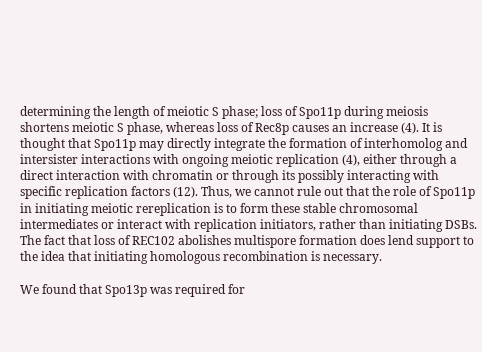determining the length of meiotic S phase; loss of Spo11p during meiosis shortens meiotic S phase, whereas loss of Rec8p causes an increase (4). It is thought that Spo11p may directly integrate the formation of interhomolog and intersister interactions with ongoing meiotic replication (4), either through a direct interaction with chromatin or through its possibly interacting with specific replication factors (12). Thus, we cannot rule out that the role of Spo11p in initiating meiotic rereplication is to form these stable chromosomal intermediates or interact with replication initiators, rather than initiating DSBs. The fact that loss of REC102 abolishes multispore formation does lend support to the idea that initiating homologous recombination is necessary.

We found that Spo13p was required for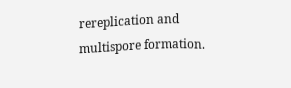rereplication and multispore formation.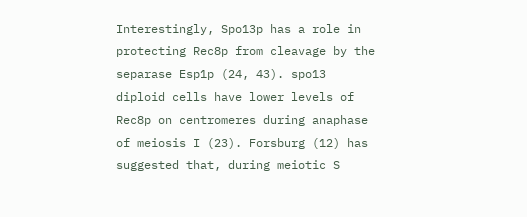Interestingly, Spo13p has a role in protecting Rec8p from cleavage by the separase Esp1p (24, 43). spo13 diploid cells have lower levels of Rec8p on centromeres during anaphase of meiosis I (23). Forsburg (12) has suggested that, during meiotic S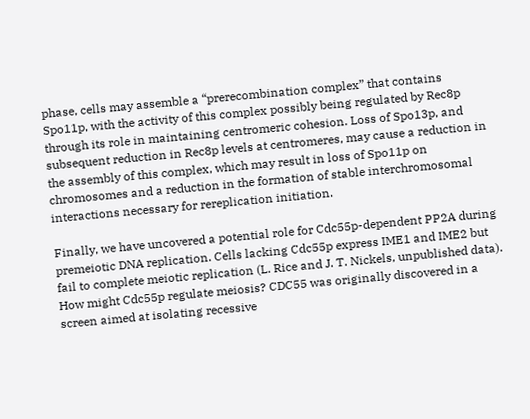phase, cells may assemble a “prerecombination complex” that contains Spo11p, with the activity of this complex possibly being regulated by Rec8p through its role in maintaining centromeric cohesion. Loss of Spo13p, and subsequent reduction in Rec8p levels at centromeres, may cause a reduction in the assembly of this complex, which may result in loss of Spo11p on chromosomes and a reduction in the formation of stable interchromosomal interactions necessary for rereplication initiation.

Finally, we have uncovered a potential role for Cdc55p-dependent PP2A during premeiotic DNA replication. Cells lacking Cdc55p express IME1 and IME2 but fail to complete meiotic replication (L. Rice and J. T. Nickels, unpublished data). How might Cdc55p regulate meiosis? CDC55 was originally discovered in a screen aimed at isolating recessive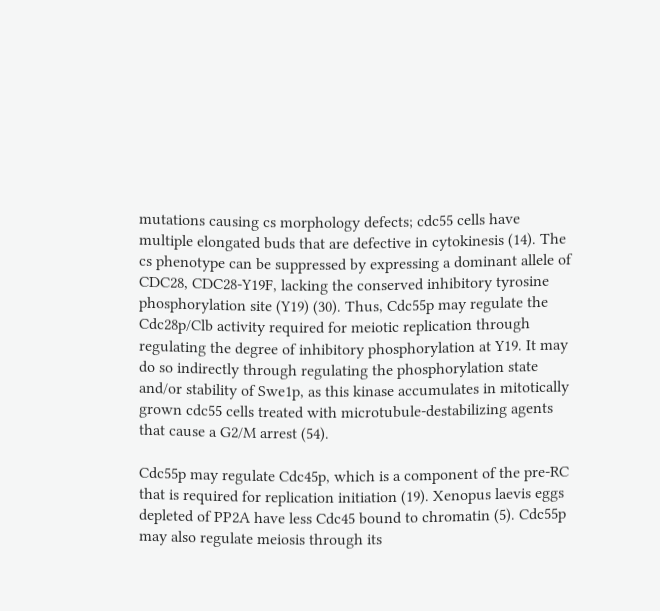mutations causing cs morphology defects; cdc55 cells have multiple elongated buds that are defective in cytokinesis (14). The cs phenotype can be suppressed by expressing a dominant allele of CDC28, CDC28-Y19F, lacking the conserved inhibitory tyrosine phosphorylation site (Y19) (30). Thus, Cdc55p may regulate the Cdc28p/Clb activity required for meiotic replication through regulating the degree of inhibitory phosphorylation at Y19. It may do so indirectly through regulating the phosphorylation state and/or stability of Swe1p, as this kinase accumulates in mitotically grown cdc55 cells treated with microtubule-destabilizing agents that cause a G2/M arrest (54).

Cdc55p may regulate Cdc45p, which is a component of the pre-RC that is required for replication initiation (19). Xenopus laevis eggs depleted of PP2A have less Cdc45 bound to chromatin (5). Cdc55p may also regulate meiosis through its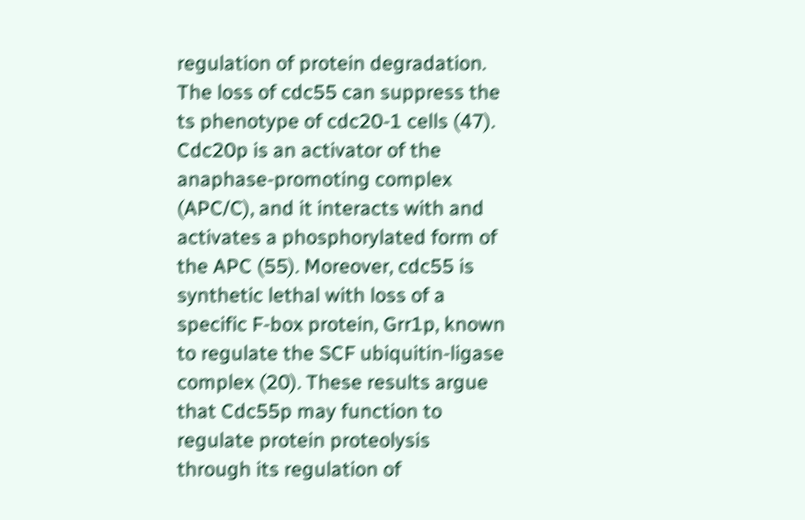regulation of protein degradation. The loss of cdc55 can suppress the ts phenotype of cdc20-1 cells (47). Cdc20p is an activator of the anaphase-promoting complex (APC/C), and it interacts with and activates a phosphorylated form of the APC (55). Moreover, cdc55 is synthetic lethal with loss of a specific F-box protein, Grr1p, known to regulate the SCF ubiquitin-ligase complex (20). These results argue that Cdc55p may function to regulate protein proteolysis through its regulation of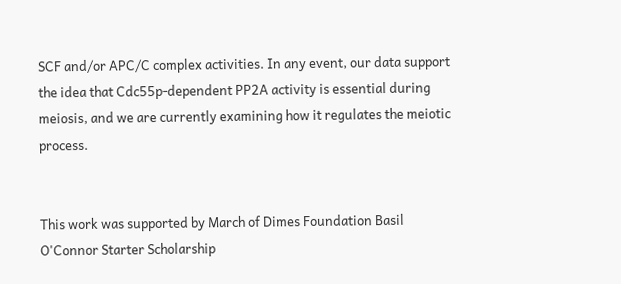SCF and/or APC/C complex activities. In any event, our data support the idea that Cdc55p-dependent PP2A activity is essential during meiosis, and we are currently examining how it regulates the meiotic process.


This work was supported by March of Dimes Foundation Basil O'Connor Starter Scholarship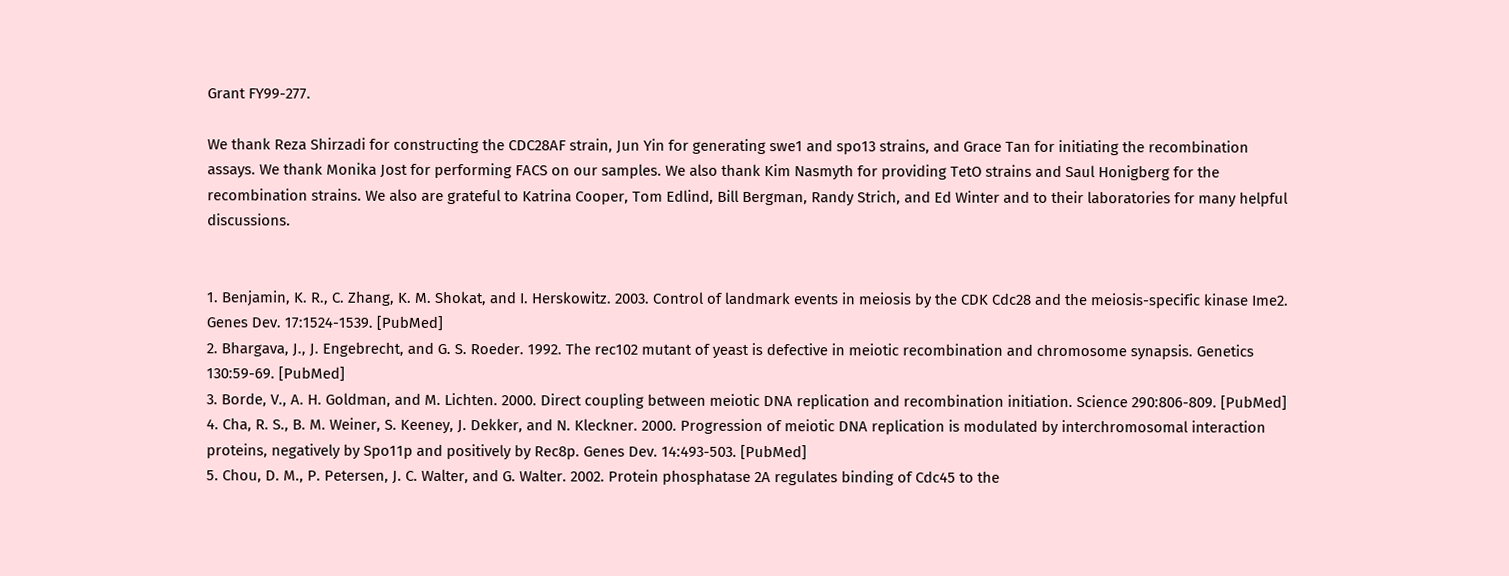Grant FY99-277.

We thank Reza Shirzadi for constructing the CDC28AF strain, Jun Yin for generating swe1 and spo13 strains, and Grace Tan for initiating the recombination assays. We thank Monika Jost for performing FACS on our samples. We also thank Kim Nasmyth for providing TetO strains and Saul Honigberg for the recombination strains. We also are grateful to Katrina Cooper, Tom Edlind, Bill Bergman, Randy Strich, and Ed Winter and to their laboratories for many helpful discussions.


1. Benjamin, K. R., C. Zhang, K. M. Shokat, and I. Herskowitz. 2003. Control of landmark events in meiosis by the CDK Cdc28 and the meiosis-specific kinase Ime2. Genes Dev. 17:1524-1539. [PubMed]
2. Bhargava, J., J. Engebrecht, and G. S. Roeder. 1992. The rec102 mutant of yeast is defective in meiotic recombination and chromosome synapsis. Genetics 130:59-69. [PubMed]
3. Borde, V., A. H. Goldman, and M. Lichten. 2000. Direct coupling between meiotic DNA replication and recombination initiation. Science 290:806-809. [PubMed]
4. Cha, R. S., B. M. Weiner, S. Keeney, J. Dekker, and N. Kleckner. 2000. Progression of meiotic DNA replication is modulated by interchromosomal interaction proteins, negatively by Spo11p and positively by Rec8p. Genes Dev. 14:493-503. [PubMed]
5. Chou, D. M., P. Petersen, J. C. Walter, and G. Walter. 2002. Protein phosphatase 2A regulates binding of Cdc45 to the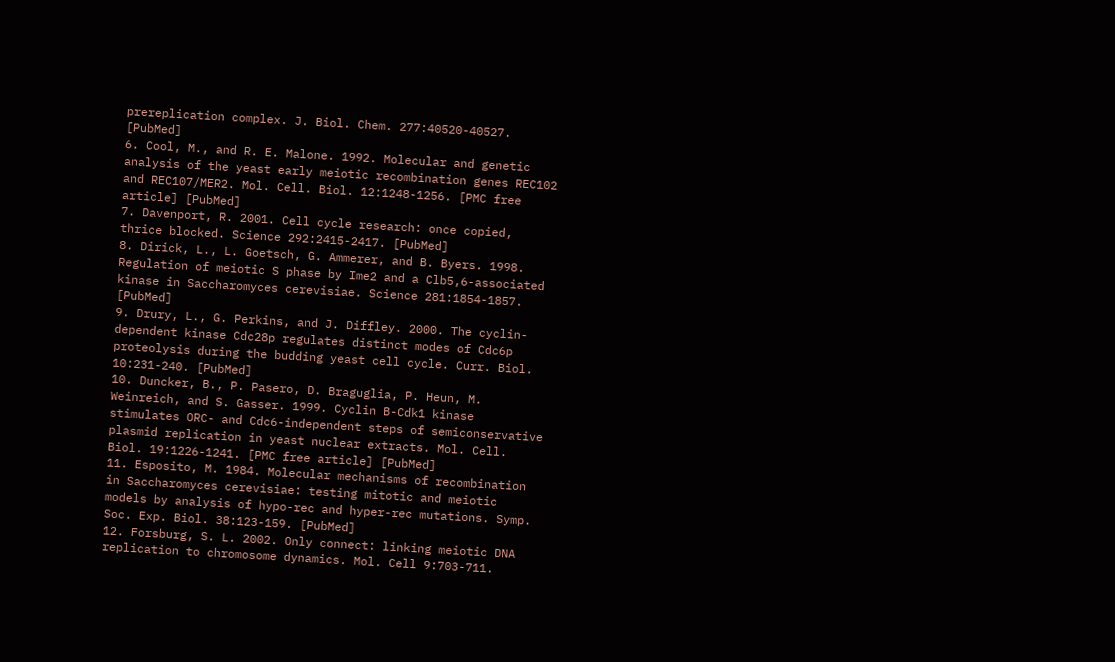prereplication complex. J. Biol. Chem. 277:40520-40527. [PubMed]
6. Cool, M., and R. E. Malone. 1992. Molecular and genetic analysis of the yeast early meiotic recombination genes REC102 and REC107/MER2. Mol. Cell. Biol. 12:1248-1256. [PMC free article] [PubMed]
7. Davenport, R. 2001. Cell cycle research: once copied, thrice blocked. Science 292:2415-2417. [PubMed]
8. Dirick, L., L. Goetsch, G. Ammerer, and B. Byers. 1998. Regulation of meiotic S phase by Ime2 and a Clb5,6-associated kinase in Saccharomyces cerevisiae. Science 281:1854-1857. [PubMed]
9. Drury, L., G. Perkins, and J. Diffley. 2000. The cyclin-dependent kinase Cdc28p regulates distinct modes of Cdc6p proteolysis during the budding yeast cell cycle. Curr. Biol. 10:231-240. [PubMed]
10. Duncker, B., P. Pasero, D. Braguglia, P. Heun, M. Weinreich, and S. Gasser. 1999. Cyclin B-Cdk1 kinase stimulates ORC- and Cdc6-independent steps of semiconservative plasmid replication in yeast nuclear extracts. Mol. Cell. Biol. 19:1226-1241. [PMC free article] [PubMed]
11. Esposito, M. 1984. Molecular mechanisms of recombination in Saccharomyces cerevisiae: testing mitotic and meiotic models by analysis of hypo-rec and hyper-rec mutations. Symp. Soc. Exp. Biol. 38:123-159. [PubMed]
12. Forsburg, S. L. 2002. Only connect: linking meiotic DNA replication to chromosome dynamics. Mol. Cell 9:703-711.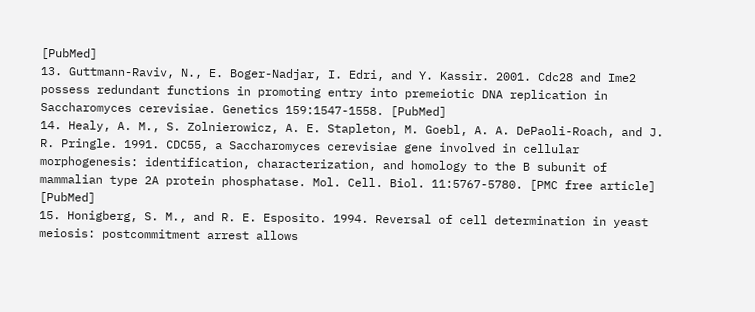[PubMed]
13. Guttmann-Raviv, N., E. Boger-Nadjar, I. Edri, and Y. Kassir. 2001. Cdc28 and Ime2 possess redundant functions in promoting entry into premeiotic DNA replication in Saccharomyces cerevisiae. Genetics 159:1547-1558. [PubMed]
14. Healy, A. M., S. Zolnierowicz, A. E. Stapleton, M. Goebl, A. A. DePaoli-Roach, and J. R. Pringle. 1991. CDC55, a Saccharomyces cerevisiae gene involved in cellular morphogenesis: identification, characterization, and homology to the B subunit of mammalian type 2A protein phosphatase. Mol. Cell. Biol. 11:5767-5780. [PMC free article] [PubMed]
15. Honigberg, S. M., and R. E. Esposito. 1994. Reversal of cell determination in yeast meiosis: postcommitment arrest allows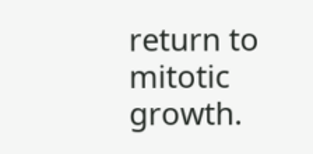return to mitotic growth.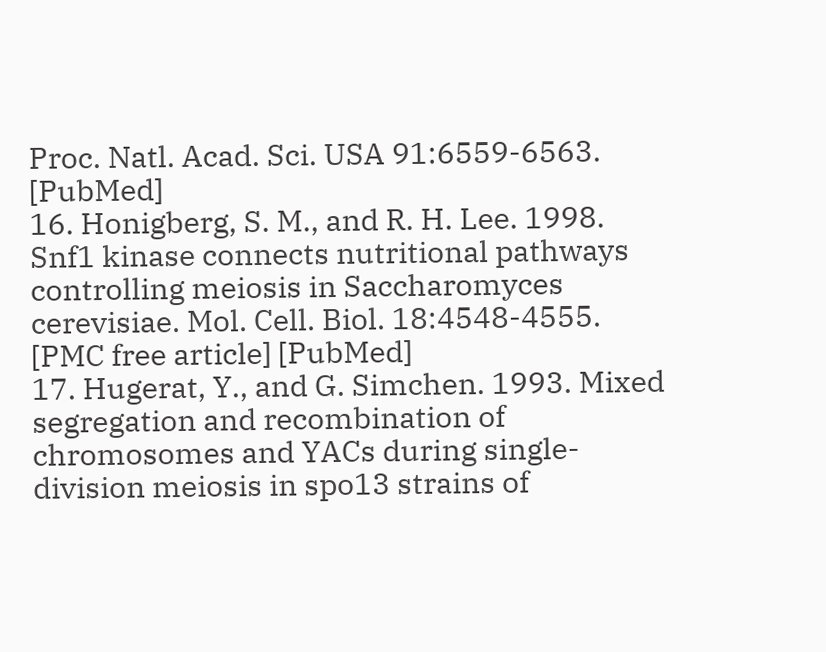Proc. Natl. Acad. Sci. USA 91:6559-6563. [PubMed]
16. Honigberg, S. M., and R. H. Lee. 1998. Snf1 kinase connects nutritional pathways controlling meiosis in Saccharomyces cerevisiae. Mol. Cell. Biol. 18:4548-4555. [PMC free article] [PubMed]
17. Hugerat, Y., and G. Simchen. 1993. Mixed segregation and recombination of chromosomes and YACs during single-division meiosis in spo13 strains of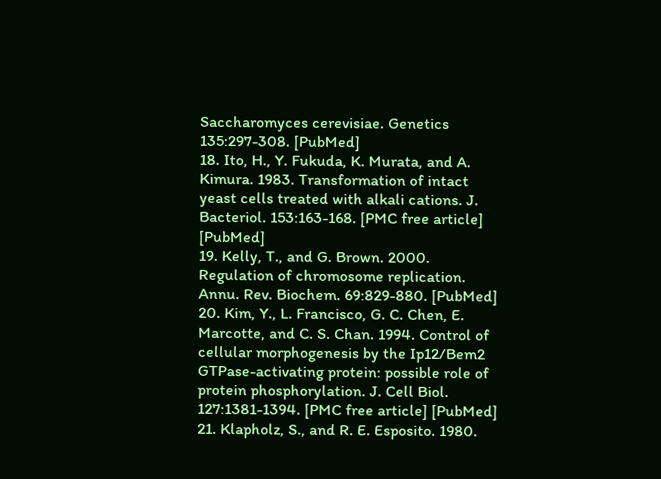Saccharomyces cerevisiae. Genetics 135:297-308. [PubMed]
18. Ito, H., Y. Fukuda, K. Murata, and A. Kimura. 1983. Transformation of intact yeast cells treated with alkali cations. J. Bacteriol. 153:163-168. [PMC free article] [PubMed]
19. Kelly, T., and G. Brown. 2000. Regulation of chromosome replication. Annu. Rev. Biochem. 69:829-880. [PubMed]
20. Kim, Y., L. Francisco, G. C. Chen, E. Marcotte, and C. S. Chan. 1994. Control of cellular morphogenesis by the Ip12/Bem2 GTPase-activating protein: possible role of protein phosphorylation. J. Cell Biol. 127:1381-1394. [PMC free article] [PubMed]
21. Klapholz, S., and R. E. Esposito. 1980.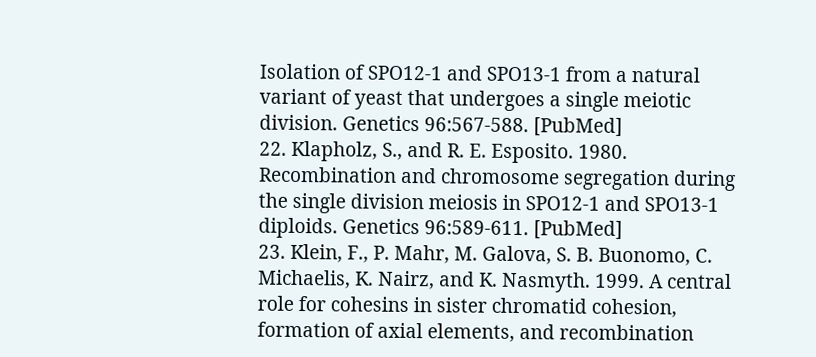Isolation of SPO12-1 and SPO13-1 from a natural variant of yeast that undergoes a single meiotic division. Genetics 96:567-588. [PubMed]
22. Klapholz, S., and R. E. Esposito. 1980. Recombination and chromosome segregation during the single division meiosis in SPO12-1 and SPO13-1 diploids. Genetics 96:589-611. [PubMed]
23. Klein, F., P. Mahr, M. Galova, S. B. Buonomo, C. Michaelis, K. Nairz, and K. Nasmyth. 1999. A central role for cohesins in sister chromatid cohesion, formation of axial elements, and recombination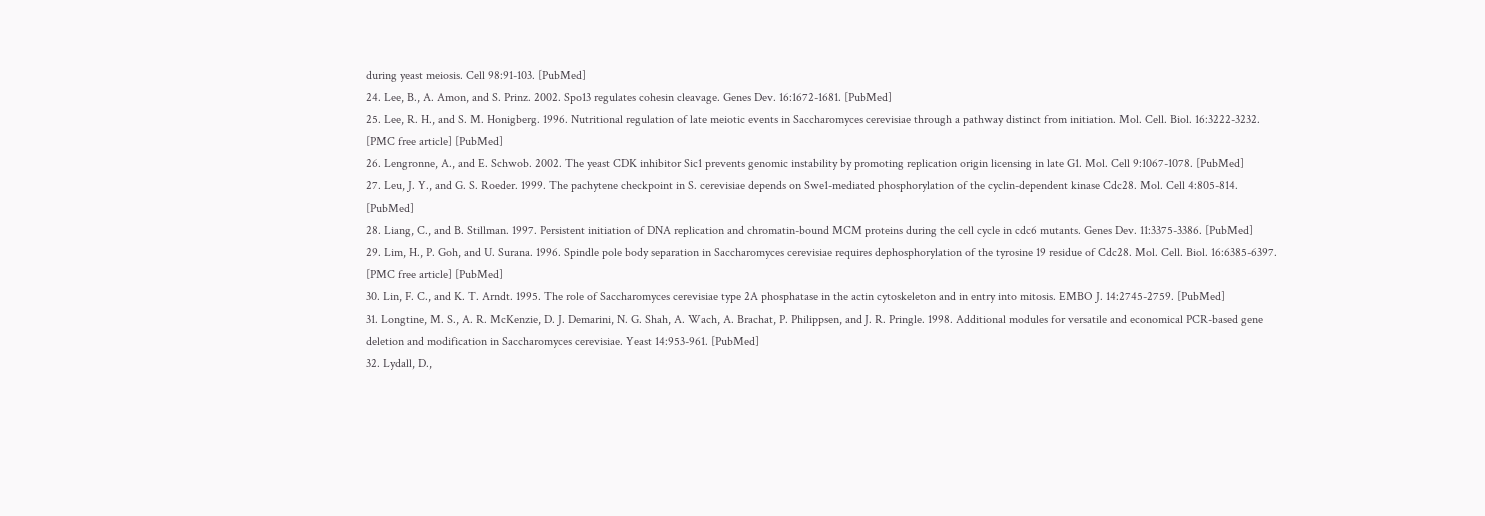during yeast meiosis. Cell 98:91-103. [PubMed]
24. Lee, B., A. Amon, and S. Prinz. 2002. Spo13 regulates cohesin cleavage. Genes Dev. 16:1672-1681. [PubMed]
25. Lee, R. H., and S. M. Honigberg. 1996. Nutritional regulation of late meiotic events in Saccharomyces cerevisiae through a pathway distinct from initiation. Mol. Cell. Biol. 16:3222-3232. [PMC free article] [PubMed]
26. Lengronne, A., and E. Schwob. 2002. The yeast CDK inhibitor Sic1 prevents genomic instability by promoting replication origin licensing in late G1. Mol. Cell 9:1067-1078. [PubMed]
27. Leu, J. Y., and G. S. Roeder. 1999. The pachytene checkpoint in S. cerevisiae depends on Swe1-mediated phosphorylation of the cyclin-dependent kinase Cdc28. Mol. Cell 4:805-814. [PubMed]
28. Liang, C., and B. Stillman. 1997. Persistent initiation of DNA replication and chromatin-bound MCM proteins during the cell cycle in cdc6 mutants. Genes Dev. 11:3375-3386. [PubMed]
29. Lim, H., P. Goh, and U. Surana. 1996. Spindle pole body separation in Saccharomyces cerevisiae requires dephosphorylation of the tyrosine 19 residue of Cdc28. Mol. Cell. Biol. 16:6385-6397. [PMC free article] [PubMed]
30. Lin, F. C., and K. T. Arndt. 1995. The role of Saccharomyces cerevisiae type 2A phosphatase in the actin cytoskeleton and in entry into mitosis. EMBO J. 14:2745-2759. [PubMed]
31. Longtine, M. S., A. R. McKenzie, D. J. Demarini, N. G. Shah, A. Wach, A. Brachat, P. Philippsen, and J. R. Pringle. 1998. Additional modules for versatile and economical PCR-based gene deletion and modification in Saccharomyces cerevisiae. Yeast 14:953-961. [PubMed]
32. Lydall, D.,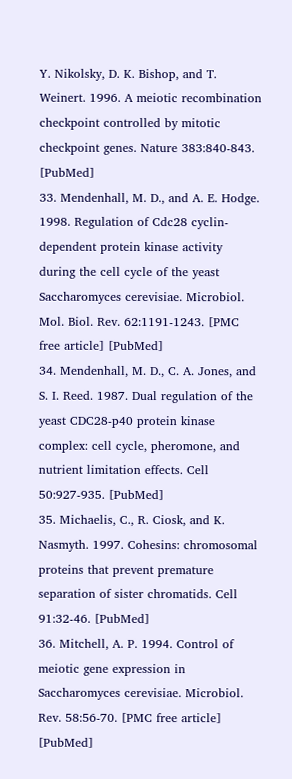Y. Nikolsky, D. K. Bishop, and T. Weinert. 1996. A meiotic recombination checkpoint controlled by mitotic checkpoint genes. Nature 383:840-843. [PubMed]
33. Mendenhall, M. D., and A. E. Hodge. 1998. Regulation of Cdc28 cyclin-dependent protein kinase activity during the cell cycle of the yeast Saccharomyces cerevisiae. Microbiol. Mol. Biol. Rev. 62:1191-1243. [PMC free article] [PubMed]
34. Mendenhall, M. D., C. A. Jones, and S. I. Reed. 1987. Dual regulation of the yeast CDC28-p40 protein kinase complex: cell cycle, pheromone, and nutrient limitation effects. Cell 50:927-935. [PubMed]
35. Michaelis, C., R. Ciosk, and K. Nasmyth. 1997. Cohesins: chromosomal proteins that prevent premature separation of sister chromatids. Cell 91:32-46. [PubMed]
36. Mitchell, A. P. 1994. Control of meiotic gene expression in Saccharomyces cerevisiae. Microbiol. Rev. 58:56-70. [PMC free article] [PubMed]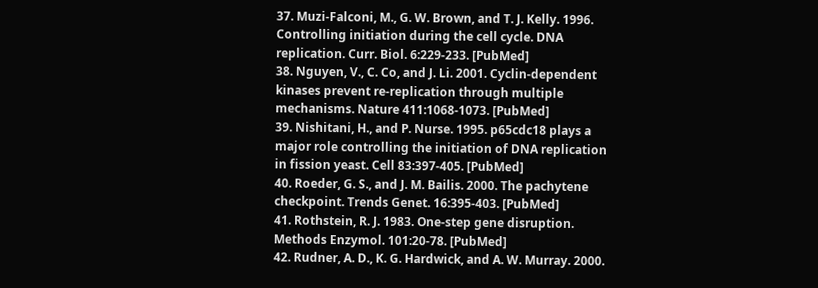37. Muzi-Falconi, M., G. W. Brown, and T. J. Kelly. 1996. Controlling initiation during the cell cycle. DNA replication. Curr. Biol. 6:229-233. [PubMed]
38. Nguyen, V., C. Co, and J. Li. 2001. Cyclin-dependent kinases prevent re-replication through multiple mechanisms. Nature 411:1068-1073. [PubMed]
39. Nishitani, H., and P. Nurse. 1995. p65cdc18 plays a major role controlling the initiation of DNA replication in fission yeast. Cell 83:397-405. [PubMed]
40. Roeder, G. S., and J. M. Bailis. 2000. The pachytene checkpoint. Trends Genet. 16:395-403. [PubMed]
41. Rothstein, R. J. 1983. One-step gene disruption. Methods Enzymol. 101:20-78. [PubMed]
42. Rudner, A. D., K. G. Hardwick, and A. W. Murray. 2000.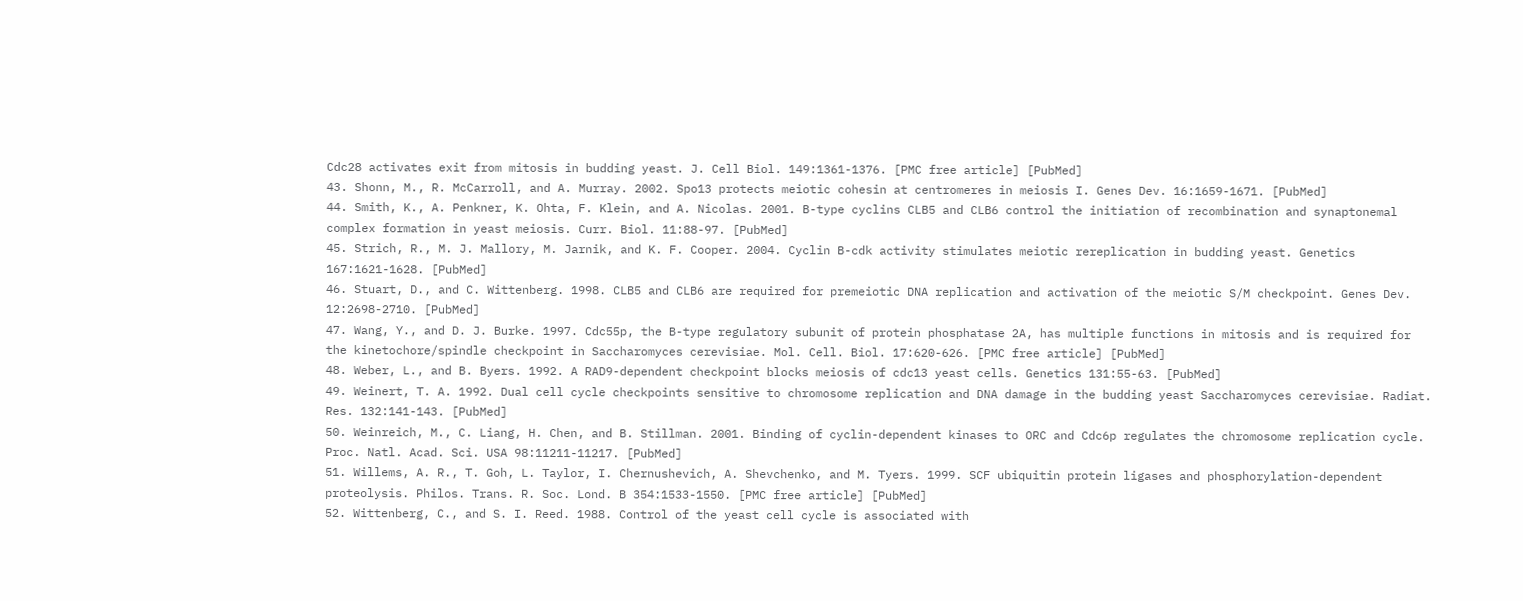Cdc28 activates exit from mitosis in budding yeast. J. Cell Biol. 149:1361-1376. [PMC free article] [PubMed]
43. Shonn, M., R. McCarroll, and A. Murray. 2002. Spo13 protects meiotic cohesin at centromeres in meiosis I. Genes Dev. 16:1659-1671. [PubMed]
44. Smith, K., A. Penkner, K. Ohta, F. Klein, and A. Nicolas. 2001. B-type cyclins CLB5 and CLB6 control the initiation of recombination and synaptonemal complex formation in yeast meiosis. Curr. Biol. 11:88-97. [PubMed]
45. Strich, R., M. J. Mallory, M. Jarnik, and K. F. Cooper. 2004. Cyclin B-cdk activity stimulates meiotic rereplication in budding yeast. Genetics 167:1621-1628. [PubMed]
46. Stuart, D., and C. Wittenberg. 1998. CLB5 and CLB6 are required for premeiotic DNA replication and activation of the meiotic S/M checkpoint. Genes Dev. 12:2698-2710. [PubMed]
47. Wang, Y., and D. J. Burke. 1997. Cdc55p, the B-type regulatory subunit of protein phosphatase 2A, has multiple functions in mitosis and is required for the kinetochore/spindle checkpoint in Saccharomyces cerevisiae. Mol. Cell. Biol. 17:620-626. [PMC free article] [PubMed]
48. Weber, L., and B. Byers. 1992. A RAD9-dependent checkpoint blocks meiosis of cdc13 yeast cells. Genetics 131:55-63. [PubMed]
49. Weinert, T. A. 1992. Dual cell cycle checkpoints sensitive to chromosome replication and DNA damage in the budding yeast Saccharomyces cerevisiae. Radiat. Res. 132:141-143. [PubMed]
50. Weinreich, M., C. Liang, H. Chen, and B. Stillman. 2001. Binding of cyclin-dependent kinases to ORC and Cdc6p regulates the chromosome replication cycle. Proc. Natl. Acad. Sci. USA 98:11211-11217. [PubMed]
51. Willems, A. R., T. Goh, L. Taylor, I. Chernushevich, A. Shevchenko, and M. Tyers. 1999. SCF ubiquitin protein ligases and phosphorylation-dependent proteolysis. Philos. Trans. R. Soc. Lond. B 354:1533-1550. [PMC free article] [PubMed]
52. Wittenberg, C., and S. I. Reed. 1988. Control of the yeast cell cycle is associated with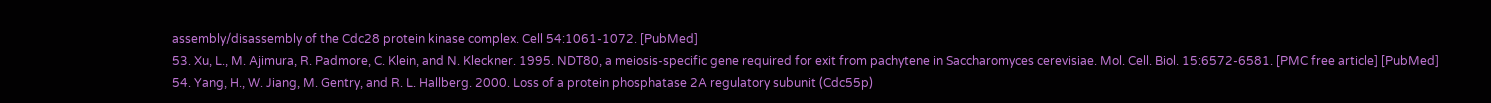assembly/disassembly of the Cdc28 protein kinase complex. Cell 54:1061-1072. [PubMed]
53. Xu, L., M. Ajimura, R. Padmore, C. Klein, and N. Kleckner. 1995. NDT80, a meiosis-specific gene required for exit from pachytene in Saccharomyces cerevisiae. Mol. Cell. Biol. 15:6572-6581. [PMC free article] [PubMed]
54. Yang, H., W. Jiang, M. Gentry, and R. L. Hallberg. 2000. Loss of a protein phosphatase 2A regulatory subunit (Cdc55p)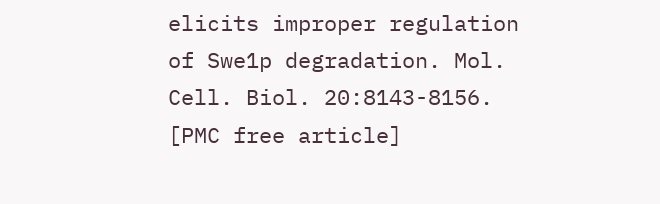elicits improper regulation of Swe1p degradation. Mol. Cell. Biol. 20:8143-8156. [PMC free article]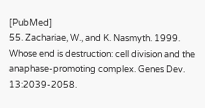[PubMed]
55. Zachariae, W., and K. Nasmyth. 1999. Whose end is destruction: cell division and the anaphase-promoting complex. Genes Dev. 13:2039-2058.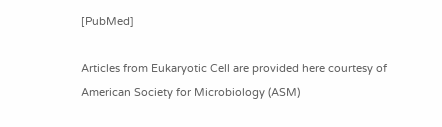[PubMed]

Articles from Eukaryotic Cell are provided here courtesy of American Society for Microbiology (ASM)